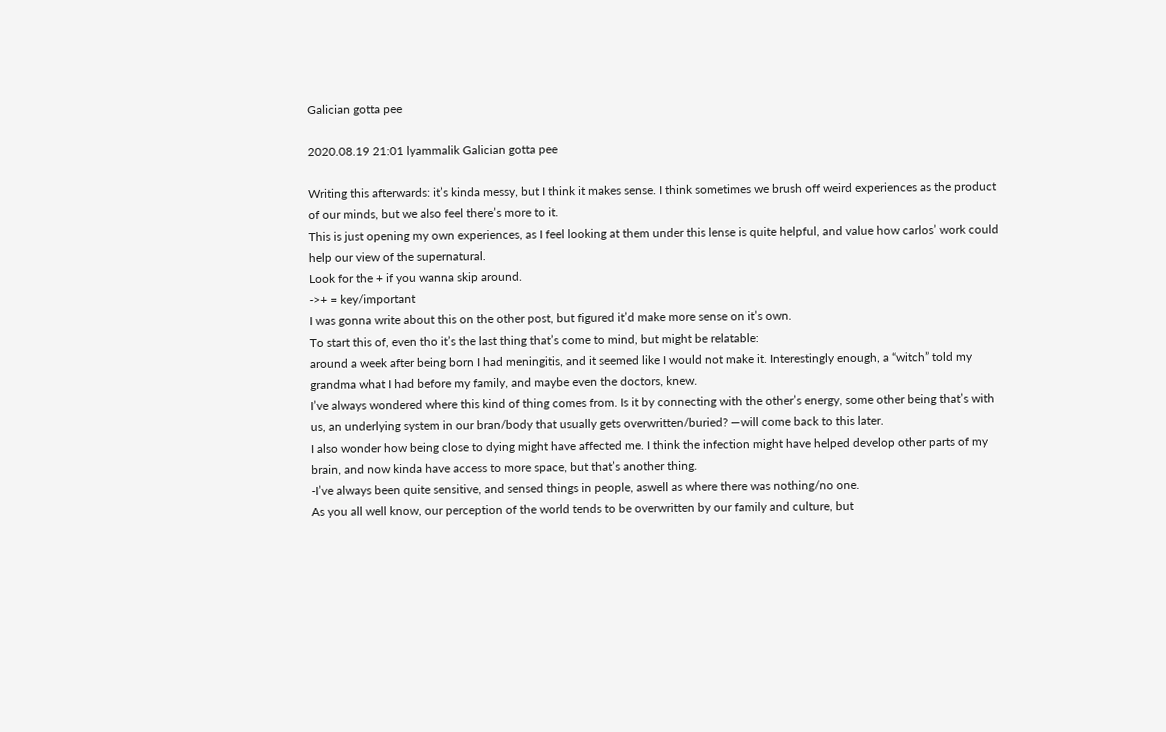Galician gotta pee

2020.08.19 21:01 lyammalik Galician gotta pee

Writing this afterwards: it’s kinda messy, but I think it makes sense. I think sometimes we brush off weird experiences as the product of our minds, but we also feel there’s more to it.
This is just opening my own experiences, as I feel looking at them under this lense is quite helpful, and value how carlos’ work could help our view of the supernatural.
Look for the + if you wanna skip around.
->+ = key/important
I was gonna write about this on the other post, but figured it’d make more sense on it’s own.
To start this of, even tho it’s the last thing that’s come to mind, but might be relatable:
around a week after being born I had meningitis, and it seemed like I would not make it. Interestingly enough, a “witch” told my grandma what I had before my family, and maybe even the doctors, knew.
I’ve always wondered where this kind of thing comes from. Is it by connecting with the other’s energy, some other being that’s with us, an underlying system in our bran/body that usually gets overwritten/buried? —will come back to this later.
I also wonder how being close to dying might have affected me. I think the infection might have helped develop other parts of my brain, and now kinda have access to more space, but that’s another thing.
-I’ve always been quite sensitive, and sensed things in people, aswell as where there was nothing/no one.
As you all well know, our perception of the world tends to be overwritten by our family and culture, but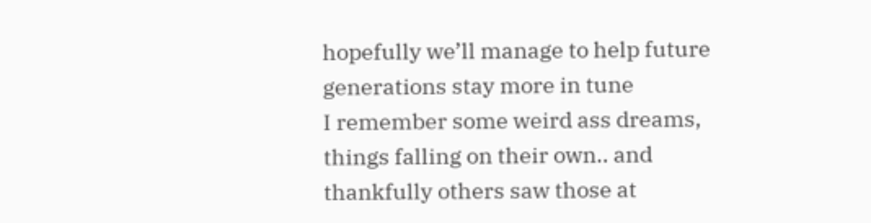hopefully we’ll manage to help future generations stay more in tune
I remember some weird ass dreams, things falling on their own.. and thankfully others saw those at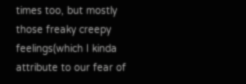times too, but mostly those freaky creepy feelings(which I kinda attribute to our fear of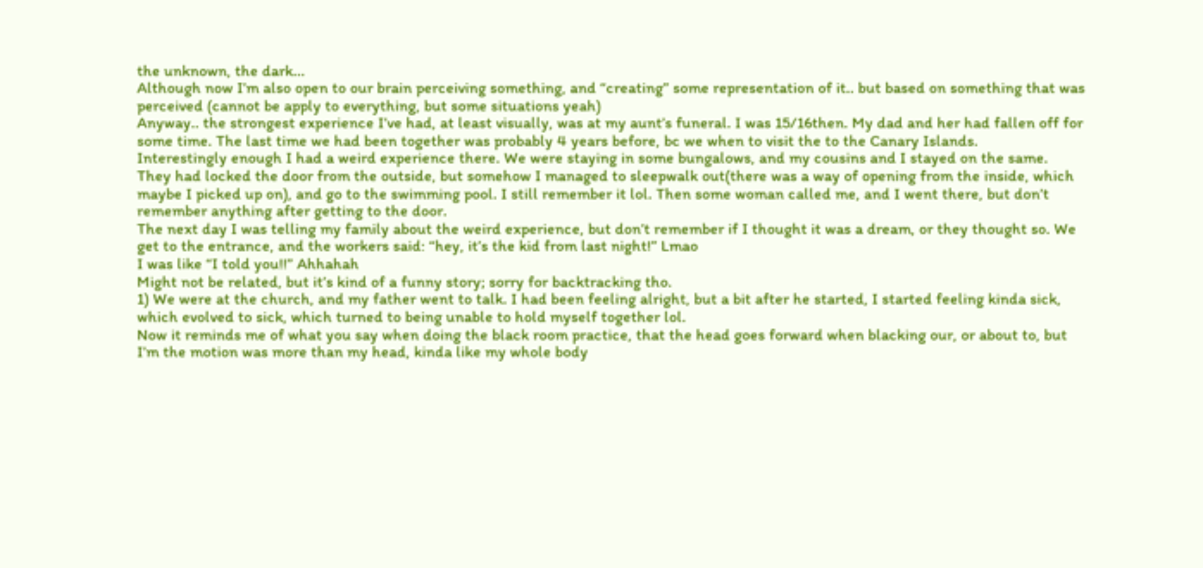the unknown, the dark...
Although now I’m also open to our brain perceiving something, and “creating” some representation of it.. but based on something that was perceived (cannot be apply to everything, but some situations yeah)
Anyway.. the strongest experience I’ve had, at least visually, was at my aunt’s funeral. I was 15/16then. My dad and her had fallen off for some time. The last time we had been together was probably 4 years before, bc we when to visit the to the Canary Islands.
Interestingly enough I had a weird experience there. We were staying in some bungalows, and my cousins and I stayed on the same.
They had locked the door from the outside, but somehow I managed to sleepwalk out(there was a way of opening from the inside, which maybe I picked up on), and go to the swimming pool. I still remember it lol. Then some woman called me, and I went there, but don’t remember anything after getting to the door.
The next day I was telling my family about the weird experience, but don’t remember if I thought it was a dream, or they thought so. We get to the entrance, and the workers said: “hey, it’s the kid from last night!” Lmao
I was like “I told you!!” Ahhahah
Might not be related, but it’s kind of a funny story; sorry for backtracking tho.
1) We were at the church, and my father went to talk. I had been feeling alright, but a bit after he started, I started feeling kinda sick, which evolved to sick, which turned to being unable to hold myself together lol.
Now it reminds me of what you say when doing the black room practice, that the head goes forward when blacking our, or about to, but I’m the motion was more than my head, kinda like my whole body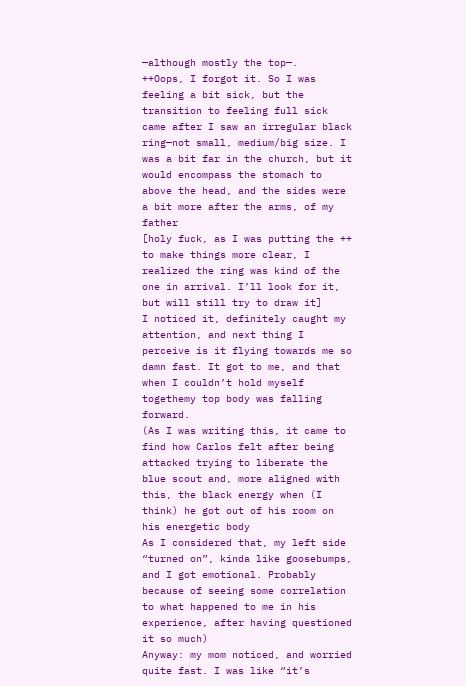—although mostly the top—.
++Oops, I forgot it. So I was feeling a bit sick, but the transition to feeling full sick came after I saw an irregular black ring—not small, medium/big size. I was a bit far in the church, but it would encompass the stomach to above the head, and the sides were a bit more after the arms, of my father
[holy fuck, as I was putting the ++ to make things more clear, I realized the ring was kind of the one in arrival. I’ll look for it, but will still try to draw it]
I noticed it, definitely caught my attention, and next thing I perceive is it flying towards me so damn fast. It got to me, and that when I couldn’t hold myself togethemy top body was falling forward.
(As I was writing this, it came to find how Carlos felt after being attacked trying to liberate the blue scout and, more aligned with this, the black energy when (I think) he got out of his room on his energetic body
As I considered that, my left side “turned on”, kinda like goosebumps, and I got emotional. Probably because of seeing some correlation to what happened to me in his experience, after having questioned it so much)
Anyway: my mom noticed, and worried quite fast. I was like “it’s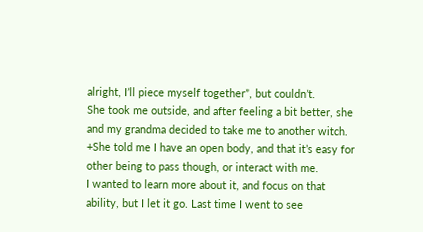alright, I’ll piece myself together”, but couldn’t.
She took me outside, and after feeling a bit better, she and my grandma decided to take me to another witch.
+She told me I have an open body, and that it’s easy for other being to pass though, or interact with me.
I wanted to learn more about it, and focus on that ability, but I let it go. Last time I went to see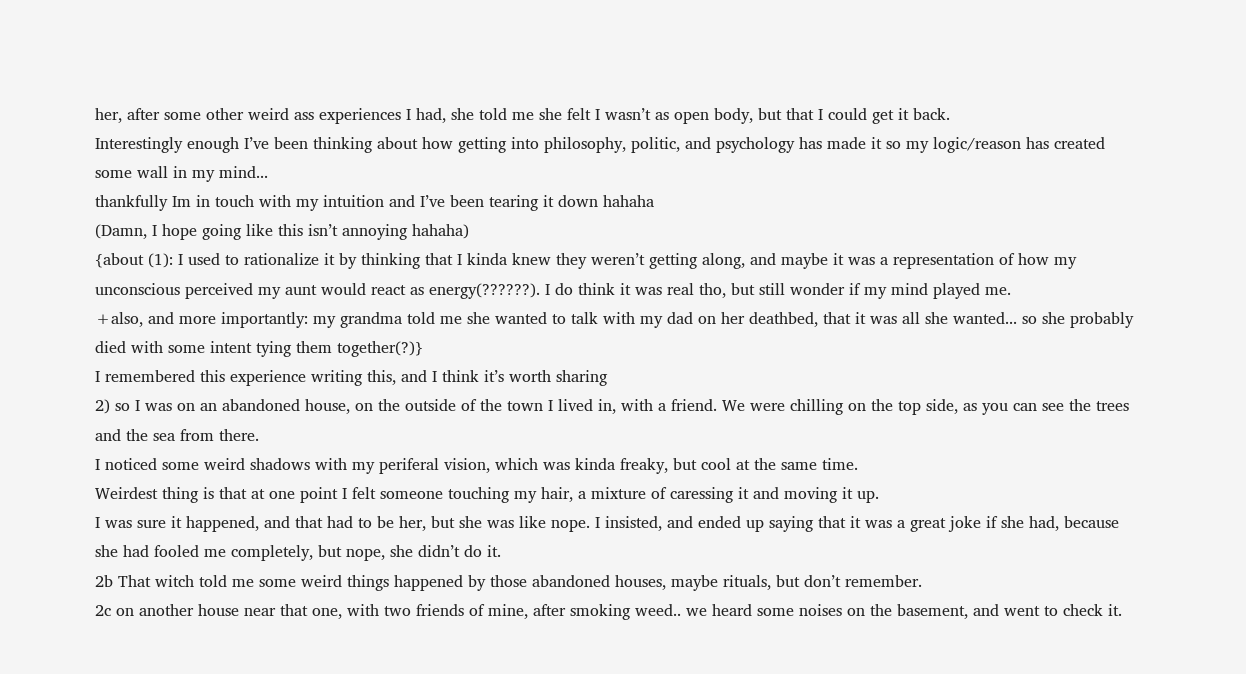her, after some other weird ass experiences I had, she told me she felt I wasn’t as open body, but that I could get it back.
Interestingly enough I’ve been thinking about how getting into philosophy, politic, and psychology has made it so my logic/reason has created some wall in my mind...
thankfully Im in touch with my intuition and I’ve been tearing it down hahaha
(Damn, I hope going like this isn’t annoying hahaha)
{about (1): I used to rationalize it by thinking that I kinda knew they weren’t getting along, and maybe it was a representation of how my unconscious perceived my aunt would react as energy(??????). I do think it was real tho, but still wonder if my mind played me.
+also, and more importantly: my grandma told me she wanted to talk with my dad on her deathbed, that it was all she wanted... so she probably died with some intent tying them together(?)}
I remembered this experience writing this, and I think it’s worth sharing
2) so I was on an abandoned house, on the outside of the town I lived in, with a friend. We were chilling on the top side, as you can see the trees and the sea from there.
I noticed some weird shadows with my periferal vision, which was kinda freaky, but cool at the same time.
Weirdest thing is that at one point I felt someone touching my hair, a mixture of caressing it and moving it up.
I was sure it happened, and that had to be her, but she was like nope. I insisted, and ended up saying that it was a great joke if she had, because she had fooled me completely, but nope, she didn’t do it.
2b That witch told me some weird things happened by those abandoned houses, maybe rituals, but don’t remember.
2c on another house near that one, with two friends of mine, after smoking weed.. we heard some noises on the basement, and went to check it.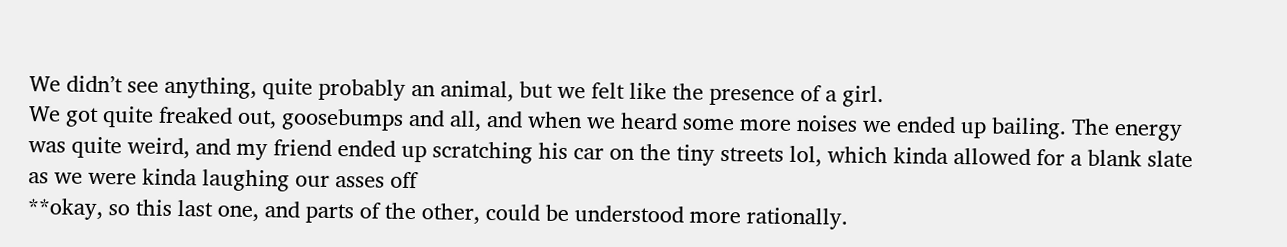We didn’t see anything, quite probably an animal, but we felt like the presence of a girl.
We got quite freaked out, goosebumps and all, and when we heard some more noises we ended up bailing. The energy was quite weird, and my friend ended up scratching his car on the tiny streets lol, which kinda allowed for a blank slate as we were kinda laughing our asses off
**okay, so this last one, and parts of the other, could be understood more rationally.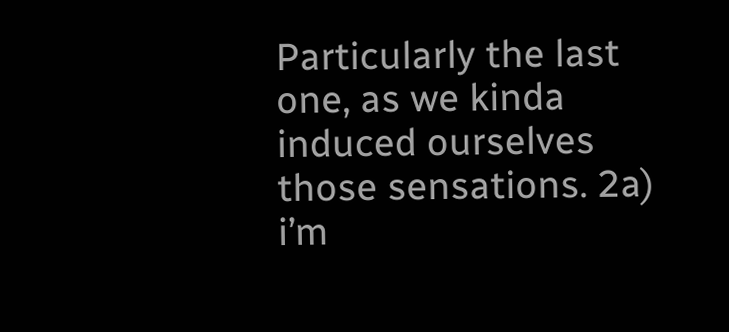Particularly the last one, as we kinda induced ourselves those sensations. 2a) i’m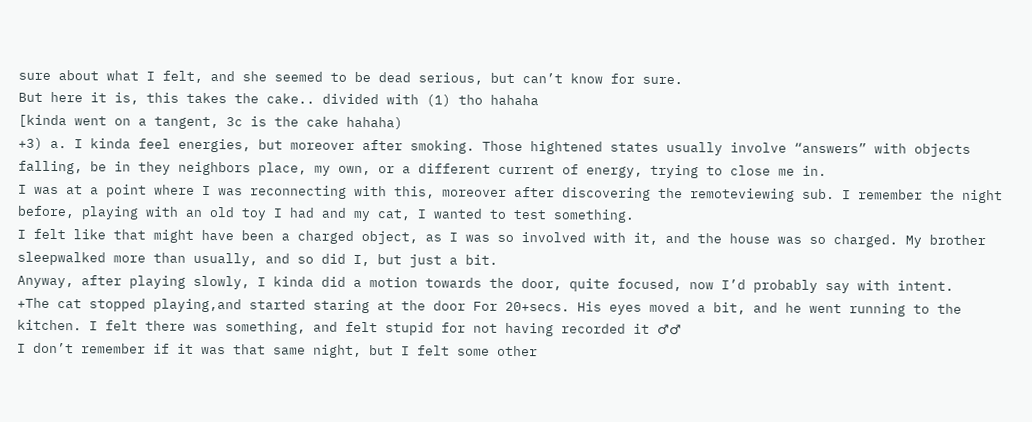sure about what I felt, and she seemed to be dead serious, but can’t know for sure.
But here it is, this takes the cake.. divided with (1) tho hahaha
[kinda went on a tangent, 3c is the cake hahaha)
+3) a. I kinda feel energies, but moreover after smoking. Those hightened states usually involve “answers” with objects falling, be in they neighbors place, my own, or a different current of energy, trying to close me in.
I was at a point where I was reconnecting with this, moreover after discovering the remoteviewing sub. I remember the night before, playing with an old toy I had and my cat, I wanted to test something.
I felt like that might have been a charged object, as I was so involved with it, and the house was so charged. My brother sleepwalked more than usually, and so did I, but just a bit.
Anyway, after playing slowly, I kinda did a motion towards the door, quite focused, now I’d probably say with intent.
+The cat stopped playing,and started staring at the door For 20+secs. His eyes moved a bit, and he went running to the kitchen. I felt there was something, and felt stupid for not having recorded it ♂♂
I don’t remember if it was that same night, but I felt some other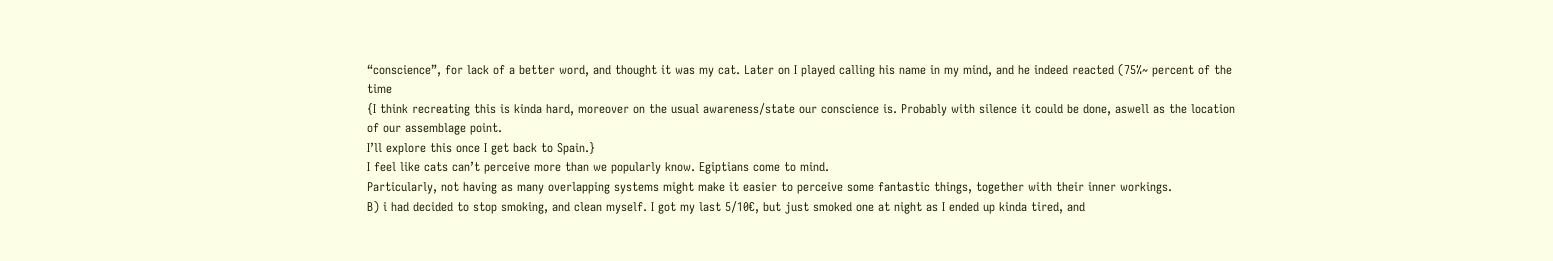“conscience”, for lack of a better word, and thought it was my cat. Later on I played calling his name in my mind, and he indeed reacted (75%~ percent of the time
{I think recreating this is kinda hard, moreover on the usual awareness/state our conscience is. Probably with silence it could be done, aswell as the location of our assemblage point.
I’ll explore this once I get back to Spain.}
I feel like cats can’t perceive more than we popularly know. Egiptians come to mind.
Particularly, not having as many overlapping systems might make it easier to perceive some fantastic things, together with their inner workings.
B) i had decided to stop smoking, and clean myself. I got my last 5/10€, but just smoked one at night as I ended up kinda tired, and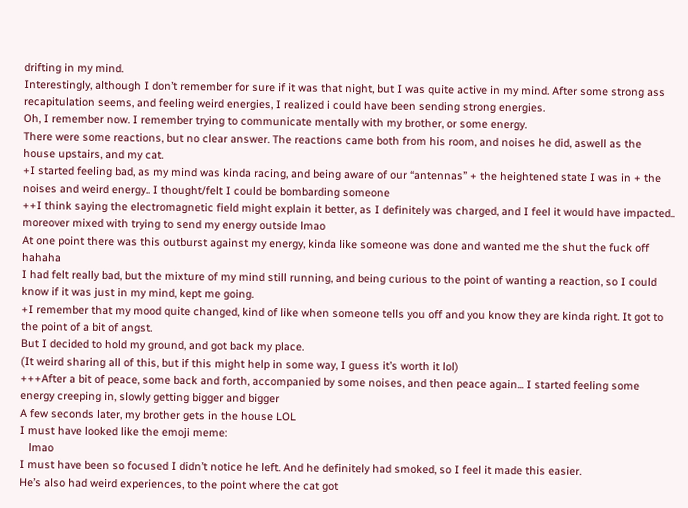drifting in my mind.
Interestingly, although I don’t remember for sure if it was that night, but I was quite active in my mind. After some strong ass recapitulation seems, and feeling weird energies, I realized i could have been sending strong energies.
Oh, I remember now. I remember trying to communicate mentally with my brother, or some energy.
There were some reactions, but no clear answer. The reactions came both from his room, and noises he did, aswell as the house upstairs, and my cat.
+I started feeling bad, as my mind was kinda racing, and being aware of our “antennas” + the heightened state I was in + the noises and weird energy.. I thought/felt I could be bombarding someone
++I think saying the electromagnetic field might explain it better, as I definitely was charged, and I feel it would have impacted.. moreover mixed with trying to send my energy outside lmao
At one point there was this outburst against my energy, kinda like someone was done and wanted me the shut the fuck off hahaha
I had felt really bad, but the mixture of my mind still running, and being curious to the point of wanting a reaction, so I could know if it was just in my mind, kept me going.
+I remember that my mood quite changed, kind of like when someone tells you off and you know they are kinda right. It got to the point of a bit of angst.
But I decided to hold my ground, and got back my place.
(It weird sharing all of this, but if this might help in some way, I guess it’s worth it lol)
+++After a bit of peace, some back and forth, accompanied by some noises, and then peace again... I started feeling some energy creeping in, slowly getting bigger and bigger
A few seconds later, my brother gets in the house LOL
I must have looked like the emoji meme:
   lmao
I must have been so focused I didn’t notice he left. And he definitely had smoked, so I feel it made this easier.
He’s also had weird experiences, to the point where the cat got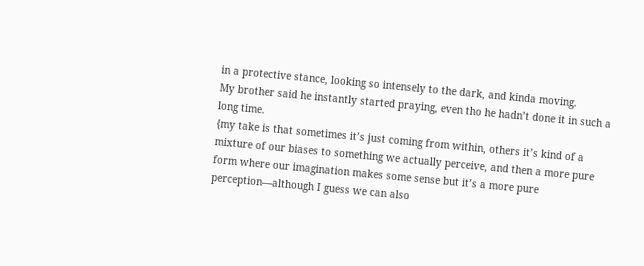in a protective stance, looking so intensely to the dark, and kinda moving.
My brother said he instantly started praying, even tho he hadn’t done it in such a long time.
{my take is that sometimes it’s just coming from within, others it’s kind of a mixture of our biases to something we actually perceive, and then a more pure form where our imagination makes some sense but it’s a more pure perception—although I guess we can also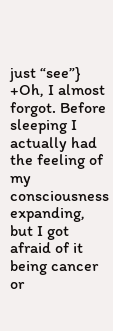just “see”}
+Oh, I almost forgot. Before sleeping I actually had the feeling of my consciousness expanding, but I got afraid of it being cancer or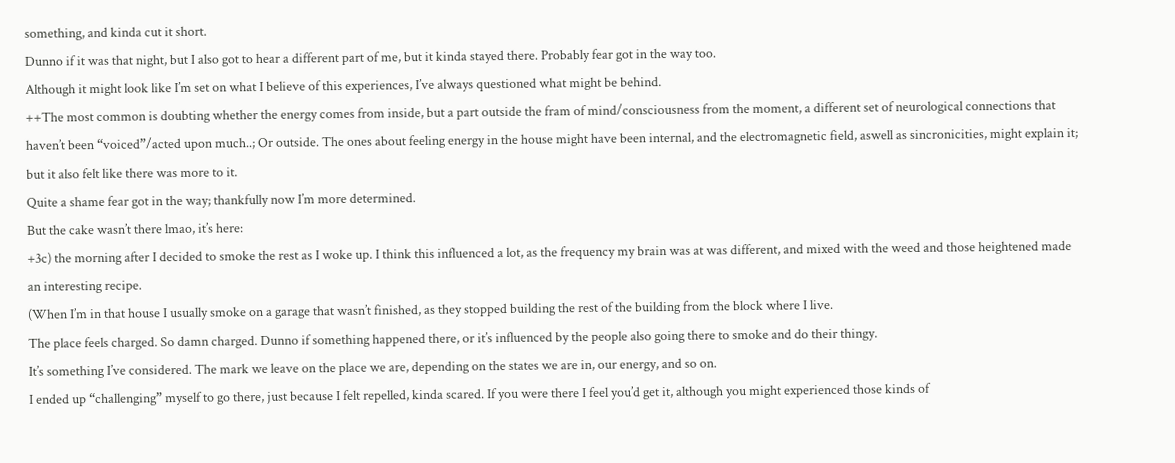something, and kinda cut it short.
Dunno if it was that night, but I also got to hear a different part of me, but it kinda stayed there. Probably fear got in the way too.
Although it might look like I’m set on what I believe of this experiences, I’ve always questioned what might be behind.
++The most common is doubting whether the energy comes from inside, but a part outside the fram of mind/consciousness from the moment, a different set of neurological connections that haven’t been “voiced”/acted upon much..; Or outside. The ones about feeling energy in the house might have been internal, and the electromagnetic field, aswell as sincronicities, might explain it; but it also felt like there was more to it.
Quite a shame fear got in the way; thankfully now I’m more determined.
But the cake wasn’t there lmao, it’s here:
+3c) the morning after I decided to smoke the rest as I woke up. I think this influenced a lot, as the frequency my brain was at was different, and mixed with the weed and those heightened made an interesting recipe.
(When I’m in that house I usually smoke on a garage that wasn’t finished, as they stopped building the rest of the building from the block where I live.
The place feels charged. So damn charged. Dunno if something happened there, or it’s influenced by the people also going there to smoke and do their thingy.
It’s something I’ve considered. The mark we leave on the place we are, depending on the states we are in, our energy, and so on.
I ended up “challenging” myself to go there, just because I felt repelled, kinda scared. If you were there I feel you’d get it, although you might experienced those kinds of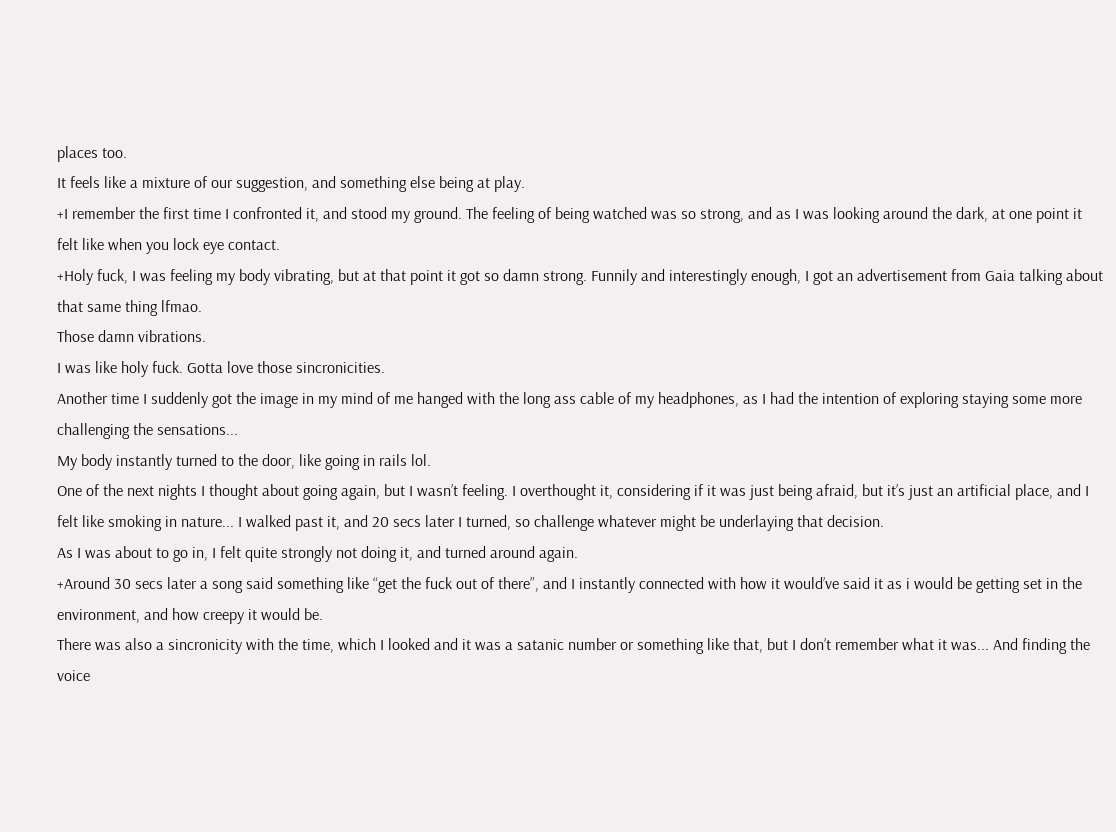places too.
It feels like a mixture of our suggestion, and something else being at play.
+I remember the first time I confronted it, and stood my ground. The feeling of being watched was so strong, and as I was looking around the dark, at one point it felt like when you lock eye contact.
+Holy fuck, I was feeling my body vibrating, but at that point it got so damn strong. Funnily and interestingly enough, I got an advertisement from Gaia talking about that same thing lfmao.
Those damn vibrations.
I was like holy fuck. Gotta love those sincronicities.
Another time I suddenly got the image in my mind of me hanged with the long ass cable of my headphones, as I had the intention of exploring staying some more challenging the sensations...
My body instantly turned to the door, like going in rails lol.
One of the next nights I thought about going again, but I wasn’t feeling. I overthought it, considering if it was just being afraid, but it’s just an artificial place, and I felt like smoking in nature... I walked past it, and 20 secs later I turned, so challenge whatever might be underlaying that decision.
As I was about to go in, I felt quite strongly not doing it, and turned around again.
+Around 30 secs later a song said something like “get the fuck out of there”, and I instantly connected with how it would’ve said it as i would be getting set in the environment, and how creepy it would be.
There was also a sincronicity with the time, which I looked and it was a satanic number or something like that, but I don’t remember what it was... And finding the voice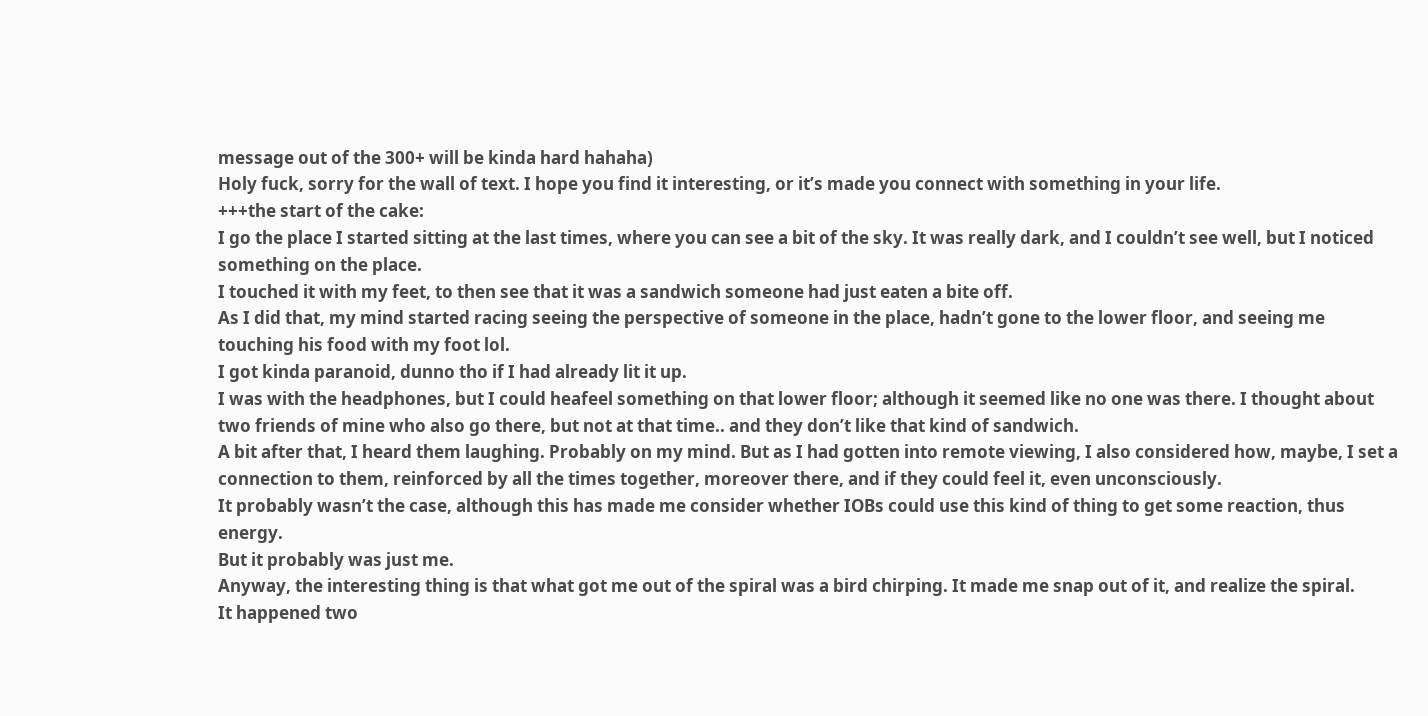message out of the 300+ will be kinda hard hahaha)
Holy fuck, sorry for the wall of text. I hope you find it interesting, or it’s made you connect with something in your life.
+++the start of the cake:
I go the place I started sitting at the last times, where you can see a bit of the sky. It was really dark, and I couldn’t see well, but I noticed something on the place.
I touched it with my feet, to then see that it was a sandwich someone had just eaten a bite off.
As I did that, my mind started racing seeing the perspective of someone in the place, hadn’t gone to the lower floor, and seeing me touching his food with my foot lol.
I got kinda paranoid, dunno tho if I had already lit it up.
I was with the headphones, but I could heafeel something on that lower floor; although it seemed like no one was there. I thought about two friends of mine who also go there, but not at that time.. and they don’t like that kind of sandwich.
A bit after that, I heard them laughing. Probably on my mind. But as I had gotten into remote viewing, I also considered how, maybe, I set a connection to them, reinforced by all the times together, moreover there, and if they could feel it, even unconsciously.
It probably wasn’t the case, although this has made me consider whether IOBs could use this kind of thing to get some reaction, thus energy.
But it probably was just me.
Anyway, the interesting thing is that what got me out of the spiral was a bird chirping. It made me snap out of it, and realize the spiral.
It happened two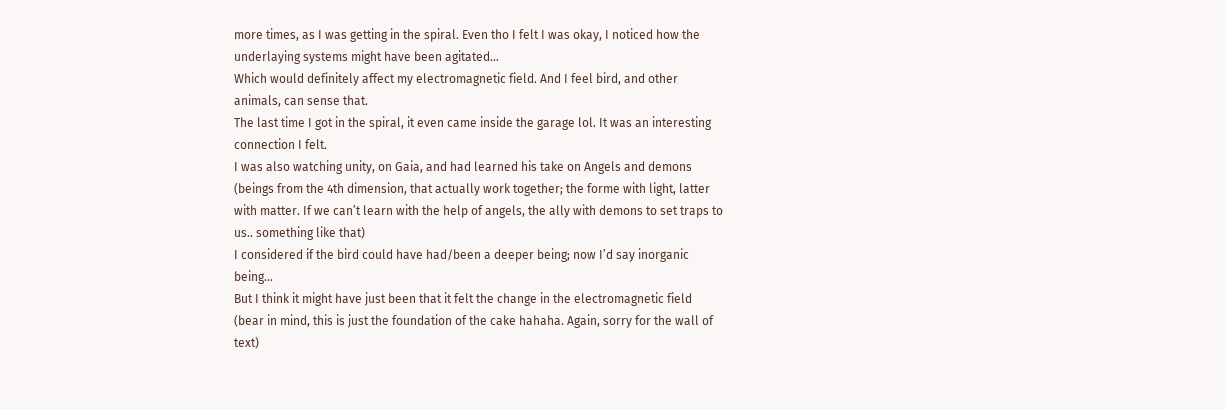more times, as I was getting in the spiral. Even tho I felt I was okay, I noticed how the underlaying systems might have been agitated...
Which would definitely affect my electromagnetic field. And I feel bird, and other animals, can sense that.
The last time I got in the spiral, it even came inside the garage lol. It was an interesting connection I felt.
I was also watching unity, on Gaia, and had learned his take on Angels and demons (beings from the 4th dimension, that actually work together; the forme with light, latter with matter. If we can’t learn with the help of angels, the ally with demons to set traps to us.. something like that)
I considered if the bird could have had/been a deeper being; now I’d say inorganic being...
But I think it might have just been that it felt the change in the electromagnetic field
(bear in mind, this is just the foundation of the cake hahaha. Again, sorry for the wall of text)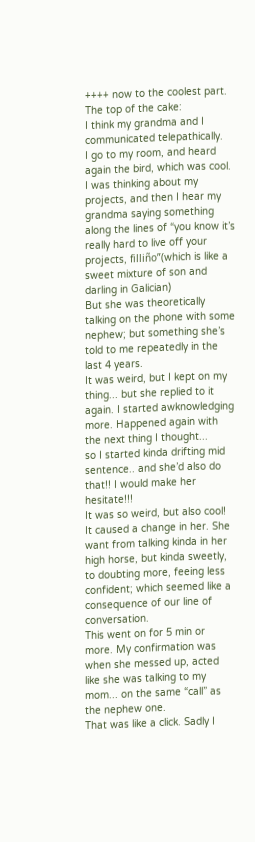++++ now to the coolest part. The top of the cake:
I think my grandma and I communicated telepathically.
I go to my room, and heard again the bird, which was cool. I was thinking about my projects, and then I hear my grandma saying something along the lines of “you know it’s really hard to live off your projects, filliño”(which is like a sweet mixture of son and darling in Galician)
But she was theoretically talking on the phone with some nephew; but something she’s told to me repeatedly in the last 4 years.
It was weird, but I kept on my thing... but she replied to it again. I started awknowledging more. Happened again with the next thing I thought...
so I started kinda drifting mid sentence.. and she’d also do that!! I would make her hesitate!!!
It was so weird, but also cool!
It caused a change in her. She want from talking kinda in her high horse, but kinda sweetly, to doubting more, feeing less confident; which seemed like a consequence of our line of conversation.
This went on for 5 min or more. My confirmation was when she messed up, acted like she was talking to my mom... on the same “call” as the nephew one.
That was like a click. Sadly I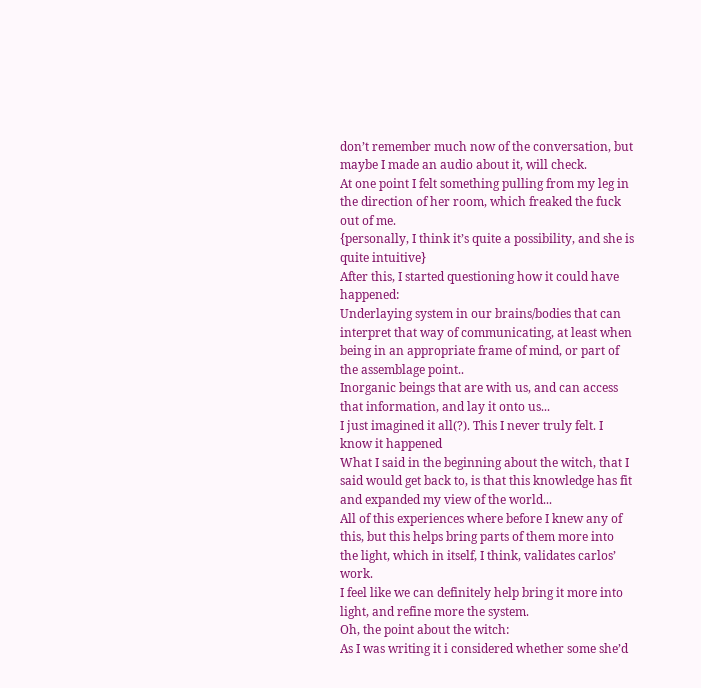don’t remember much now of the conversation, but maybe I made an audio about it, will check.
At one point I felt something pulling from my leg in the direction of her room, which freaked the fuck out of me.
{personally, I think it’s quite a possibility, and she is quite intuitive}
After this, I started questioning how it could have happened:
Underlaying system in our brains/bodies that can interpret that way of communicating, at least when being in an appropriate frame of mind, or part of the assemblage point..
Inorganic beings that are with us, and can access that information, and lay it onto us...
I just imagined it all(?). This I never truly felt. I know it happened
What I said in the beginning about the witch, that I said would get back to, is that this knowledge has fit and expanded my view of the world...
All of this experiences where before I knew any of this, but this helps bring parts of them more into the light, which in itself, I think, validates carlos’ work.
I feel like we can definitely help bring it more into light, and refine more the system.
Oh, the point about the witch:
As I was writing it i considered whether some she’d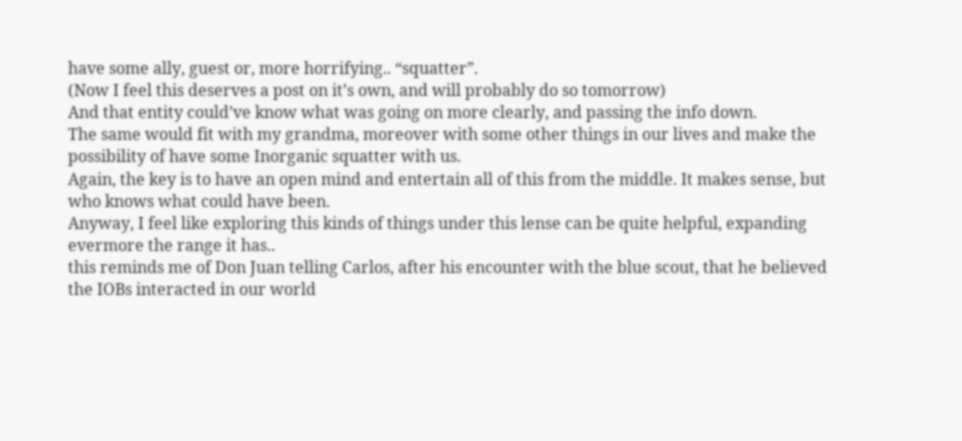have some ally, guest or, more horrifying.. “squatter”.
(Now I feel this deserves a post on it’s own, and will probably do so tomorrow)
And that entity could’ve know what was going on more clearly, and passing the info down.
The same would fit with my grandma, moreover with some other things in our lives and make the possibility of have some Inorganic squatter with us.
Again, the key is to have an open mind and entertain all of this from the middle. It makes sense, but who knows what could have been.
Anyway, I feel like exploring this kinds of things under this lense can be quite helpful, expanding evermore the range it has..
this reminds me of Don Juan telling Carlos, after his encounter with the blue scout, that he believed the IOBs interacted in our world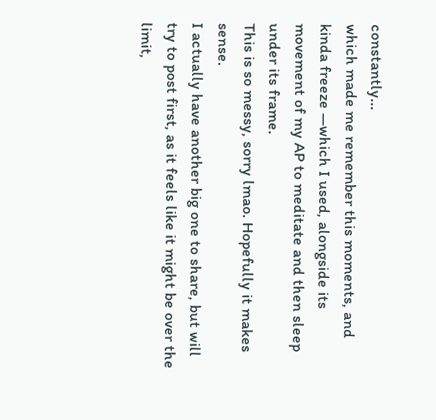constantly...
which made me remember this moments, and kinda freeze —which I used, alongside its movement of my AP to meditate and then sleep under its frame.
This is so messy, sorry lmao. Hopefully it makes sense.
I actually have another big one to share, but will try to post first, as it feels like it might be over the limit,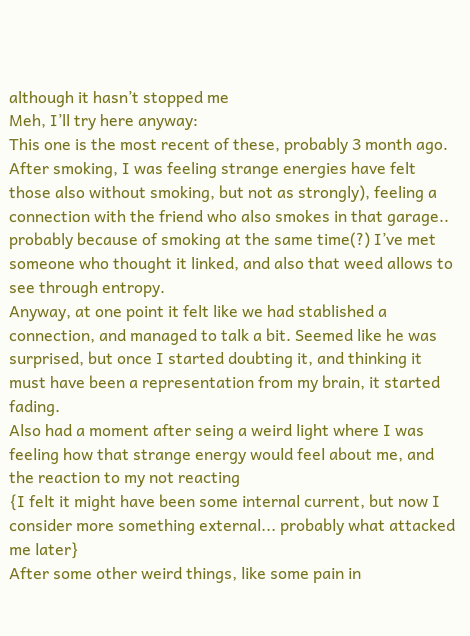although it hasn’t stopped me
Meh, I’ll try here anyway:
This one is the most recent of these, probably 3 month ago. After smoking, I was feeling strange energies have felt those also without smoking, but not as strongly), feeling a connection with the friend who also smokes in that garage.. probably because of smoking at the same time(?) I’ve met someone who thought it linked, and also that weed allows to see through entropy.
Anyway, at one point it felt like we had stablished a connection, and managed to talk a bit. Seemed like he was surprised, but once I started doubting it, and thinking it must have been a representation from my brain, it started fading.
Also had a moment after seing a weird light where I was feeling how that strange energy would feel about me, and the reaction to my not reacting
{I felt it might have been some internal current, but now I consider more something external... probably what attacked me later}
After some other weird things, like some pain in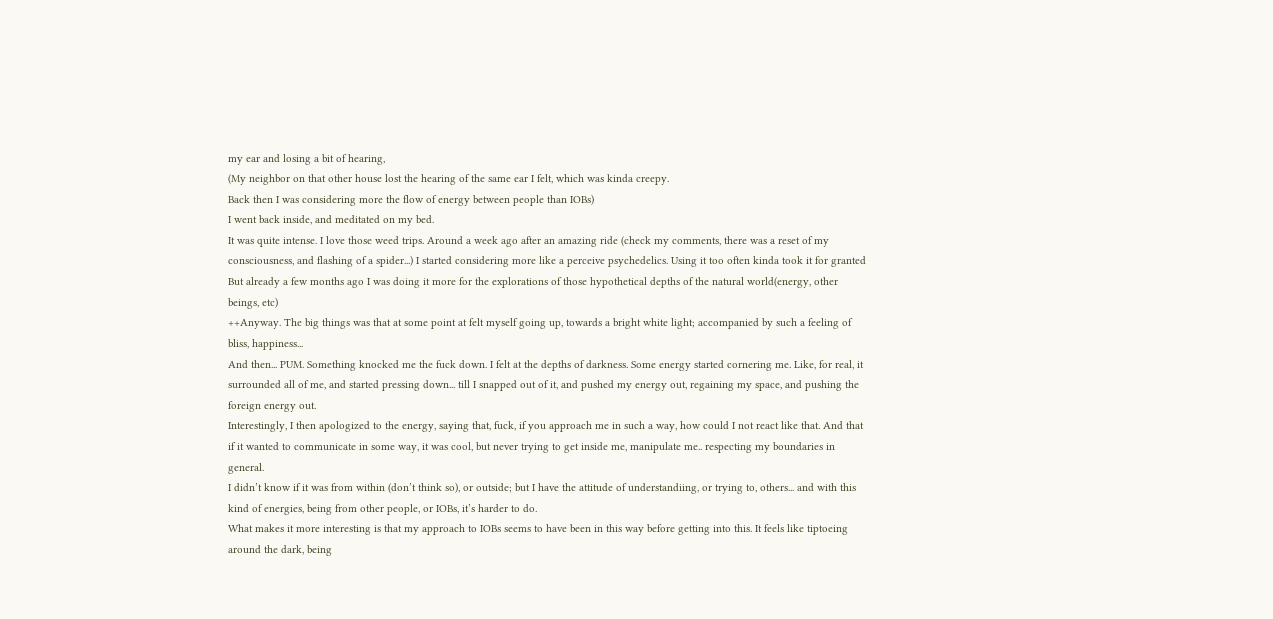my ear and losing a bit of hearing,
(My neighbor on that other house lost the hearing of the same ear I felt, which was kinda creepy.
Back then I was considering more the flow of energy between people than IOBs)
I went back inside, and meditated on my bed.
It was quite intense. I love those weed trips. Around a week ago after an amazing ride (check my comments, there was a reset of my consciousness, and flashing of a spider...) I started considering more like a perceive psychedelics. Using it too often kinda took it for granted
But already a few months ago I was doing it more for the explorations of those hypothetical depths of the natural world(energy, other beings, etc)
++Anyway. The big things was that at some point at felt myself going up, towards a bright white light; accompanied by such a feeling of bliss, happiness...
And then... PUM. Something knocked me the fuck down. I felt at the depths of darkness. Some energy started cornering me. Like, for real, it surrounded all of me, and started pressing down... till I snapped out of it, and pushed my energy out, regaining my space, and pushing the foreign energy out.
Interestingly, I then apologized to the energy, saying that, fuck, if you approach me in such a way, how could I not react like that. And that if it wanted to communicate in some way, it was cool, but never trying to get inside me, manipulate me.. respecting my boundaries in general.
I didn’t know if it was from within (don’t think so), or outside; but I have the attitude of understandiing, or trying to, others... and with this kind of energies, being from other people, or IOBs, it’s harder to do.
What makes it more interesting is that my approach to IOBs seems to have been in this way before getting into this. It feels like tiptoeing around the dark, being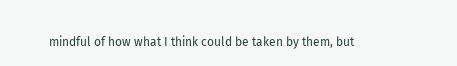mindful of how what I think could be taken by them, but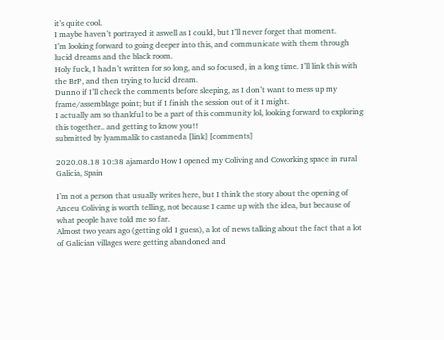it’s quite cool.
I maybe haven’t portrayed it aswell as I could, but I’ll never forget that moment.
I’m looking forward to going deeper into this, and communicate with them through lucid dreams and the black room.
Holy fuck, I hadn’t written for so long, and so focused, in a long time. I’ll link this with the BrP, and then trying to lucid dream.
Dunno if I’ll check the comments before sleeping, as I don’t want to mess up my frame/assemblage point; but if I finish the session out of it I might.
I actually am so thankful to be a part of this community lol, looking forward to exploring this together.. and getting to know you!!
submitted by lyammalik to castaneda [link] [comments]

2020.08.18 10:38 ajamardo How I opened my Coliving and Coworking space in rural Galicia, Spain

I’m not a person that usually writes here, but I think the story about the opening of Anceu Coliving is worth telling, not because I came up with the idea, but because of what people have told me so far.
Almost two years ago (getting old I guess), a lot of news talking about the fact that a lot of Galician villages were getting abandoned and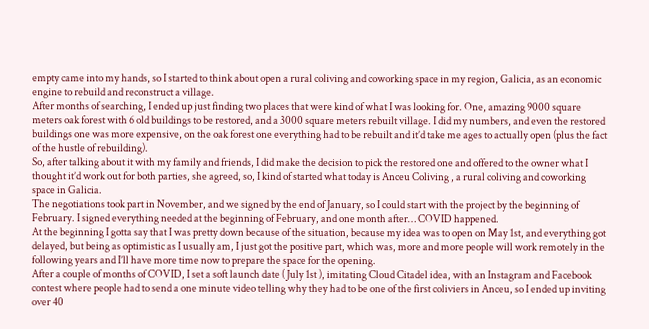empty came into my hands, so I started to think about open a rural coliving and coworking space in my region, Galicia, as an economic engine to rebuild and reconstruct a village.
After months of searching, I ended up just finding two places that were kind of what I was looking for. One, amazing 9000 square meters oak forest with 6 old buildings to be restored, and a 3000 square meters rebuilt village. I did my numbers, and even the restored buildings one was more expensive, on the oak forest one everything had to be rebuilt and it’d take me ages to actually open (plus the fact of the hustle of rebuilding).
So, after talking about it with my family and friends, I did make the decision to pick the restored one and offered to the owner what I thought it’d work out for both parties, she agreed, so, I kind of started what today is Anceu Coliving , a rural coliving and coworking space in Galicia.
The negotiations took part in November, and we signed by the end of January, so I could start with the project by the beginning of February. I signed everything needed at the beginning of February, and one month after… COVID happened.
At the beginning I gotta say that I was pretty down because of the situation, because my idea was to open on May 1st, and everything got delayed, but being as optimistic as I usually am, I just got the positive part, which was, more and more people will work remotely in the following years and I’ll have more time now to prepare the space for the opening.
After a couple of months of COVID, I set a soft launch date ( July 1st ), imitating Cloud Citadel idea, with an Instagram and Facebook contest where people had to send a one minute video telling why they had to be one of the first coliviers in Anceu, so I ended up inviting over 40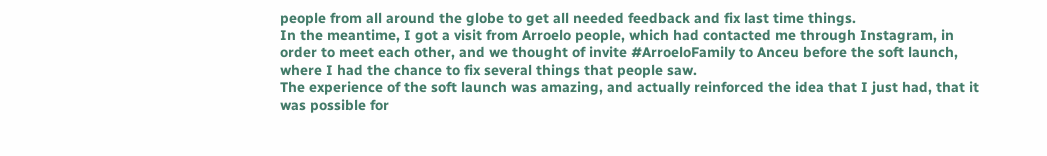people from all around the globe to get all needed feedback and fix last time things.
In the meantime, I got a visit from Arroelo people, which had contacted me through Instagram, in order to meet each other, and we thought of invite #ArroeloFamily to Anceu before the soft launch, where I had the chance to fix several things that people saw.
The experience of the soft launch was amazing, and actually reinforced the idea that I just had, that it was possible for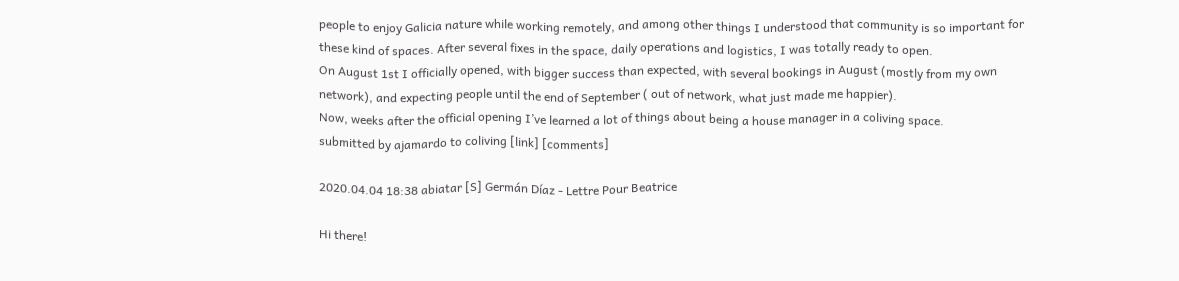people to enjoy Galicia nature while working remotely, and among other things I understood that community is so important for these kind of spaces. After several fixes in the space, daily operations and logistics, I was totally ready to open.
On August 1st I officially opened, with bigger success than expected, with several bookings in August (mostly from my own network), and expecting people until the end of September ( out of network, what just made me happier).
Now, weeks after the official opening I’ve learned a lot of things about being a house manager in a coliving space.
submitted by ajamardo to coliving [link] [comments]

2020.04.04 18:38 abiatar [S] Germán Díaz - Lettre Pour Beatrice

Hi there!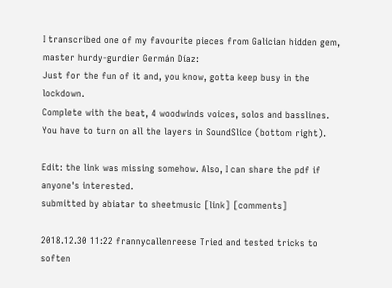I transcribed one of my favourite pieces from Galician hidden gem, master hurdy-gurdier Germán Díaz:
Just for the fun of it and, you know, gotta keep busy in the lockdown.
Complete with the beat, 4 woodwinds voices, solos and basslines. You have to turn on all the layers in SoundSlice (bottom right).

Edit: the link was missing somehow. Also, I can share the pdf if anyone's interested.
submitted by abiatar to sheetmusic [link] [comments]

2018.12.30 11:22 frannycallenreese Tried and tested tricks to soften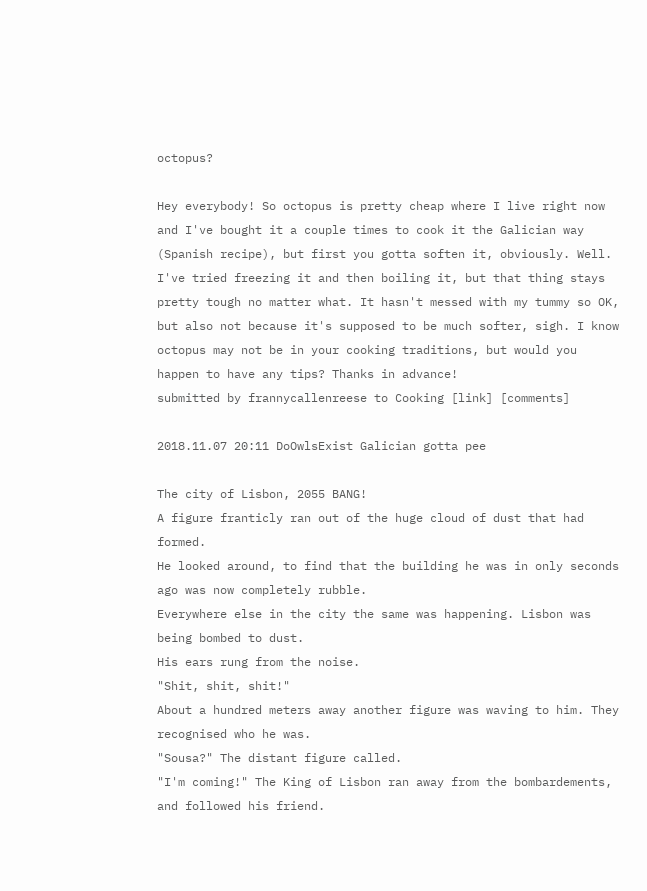octopus?

Hey everybody! So octopus is pretty cheap where I live right now and I've bought it a couple times to cook it the Galician way (Spanish recipe), but first you gotta soften it, obviously. Well. I've tried freezing it and then boiling it, but that thing stays pretty tough no matter what. It hasn't messed with my tummy so OK, but also not because it's supposed to be much softer, sigh. I know octopus may not be in your cooking traditions, but would you happen to have any tips? Thanks in advance!
submitted by frannycallenreese to Cooking [link] [comments]

2018.11.07 20:11 DoOwlsExist Galician gotta pee

The city of Lisbon, 2055 BANG!
A figure franticly ran out of the huge cloud of dust that had formed.
He looked around, to find that the building he was in only seconds ago was now completely rubble.
Everywhere else in the city the same was happening. Lisbon was being bombed to dust.
His ears rung from the noise.
"Shit, shit, shit!"
About a hundred meters away another figure was waving to him. They recognised who he was.
"Sousa?" The distant figure called.
"I'm coming!" The King of Lisbon ran away from the bombardements, and followed his friend.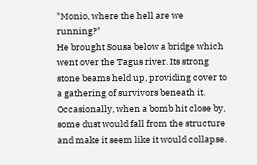"Monio, where the hell are we running?"
He brought Sousa below a bridge which went over the Tagus river. Its strong stone beams held up, providing cover to a gathering of survivors beneath it. Occasionally, when a bomb hit close by, some dust would fall from the structure and make it seem like it would collapse.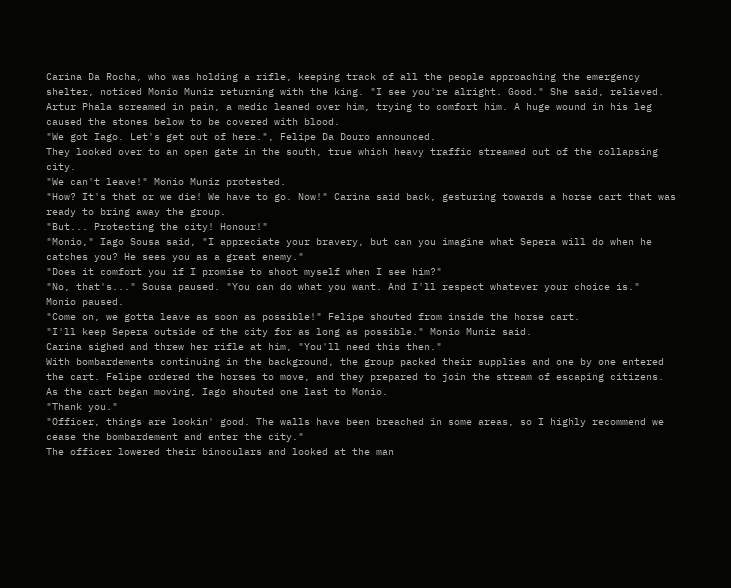Carina Da Rocha, who was holding a rifle, keeping track of all the people approaching the emergency shelter, noticed Monio Muniz returning with the king. "I see you're alright. Good." She said, relieved.
Artur Phala screamed in pain, a medic leaned over him, trying to comfort him. A huge wound in his leg caused the stones below to be covered with blood.
"We got Iago. Let's get out of here.", Felipe Da Douro announced.
They looked over to an open gate in the south, true which heavy traffic streamed out of the collapsing city.
"We can't leave!" Monio Muniz protested.
"How? It's that or we die! We have to go. Now!" Carina said back, gesturing towards a horse cart that was ready to bring away the group.
"But... Protecting the city! Honour!"
"Monio," Iago Sousa said, "I appreciate your bravery, but can you imagine what Sepera will do when he catches you? He sees you as a great enemy."
"Does it comfort you if I promise to shoot myself when I see him?"
"No, that's..." Sousa paused. "You can do what you want. And I'll respect whatever your choice is."
Monio paused.
"Come on, we gotta leave as soon as possible!" Felipe shouted from inside the horse cart.
"I'll keep Sepera outside of the city for as long as possible." Monio Muniz said.
Carina sighed and threw her rifle at him, "You'll need this then."
With bombardements continuing in the background, the group packed their supplies and one by one entered the cart. Felipe ordered the horses to move, and they prepared to join the stream of escaping citizens.
As the cart began moving, Iago shouted one last to Monio.
"Thank you."
"Officer, things are lookin' good. The walls have been breached in some areas, so I highly recommend we cease the bombardement and enter the city."
The officer lowered their binoculars and looked at the man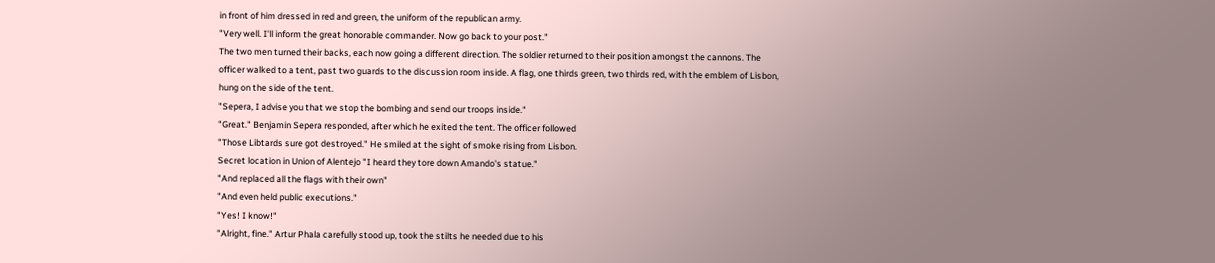in front of him dressed in red and green, the uniform of the republican army.
"Very well. I'll inform the great honorable commander. Now go back to your post."
The two men turned their backs, each now going a different direction. The soldier returned to their position amongst the cannons. The officer walked to a tent, past two guards to the discussion room inside. A flag, one thirds green, two thirds red, with the emblem of Lisbon, hung on the side of the tent.
"Sepera, I advise you that we stop the bombing and send our troops inside."
"Great." Benjamin Sepera responded, after which he exited the tent. The officer followed
"Those Libtards sure got destroyed." He smiled at the sight of smoke rising from Lisbon.
Secret location in Union of Alentejo "I heard they tore down Amando's statue."
"And replaced all the flags with their own"
"And even held public executions."
"Yes! I know!"
"Alright, fine." Artur Phala carefully stood up, took the stilts he needed due to his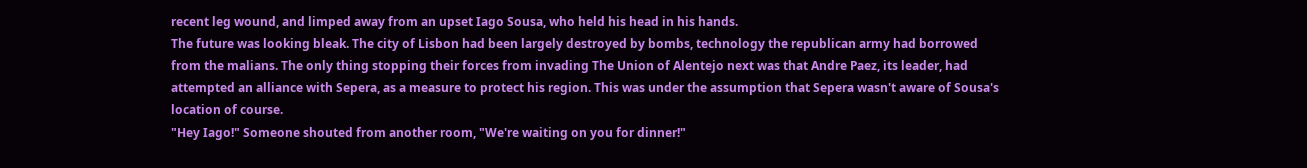recent leg wound, and limped away from an upset Iago Sousa, who held his head in his hands.
The future was looking bleak. The city of Lisbon had been largely destroyed by bombs, technology the republican army had borrowed from the malians. The only thing stopping their forces from invading The Union of Alentejo next was that Andre Paez, its leader, had attempted an alliance with Sepera, as a measure to protect his region. This was under the assumption that Sepera wasn't aware of Sousa's location of course.
"Hey Iago!" Someone shouted from another room, "We're waiting on you for dinner!"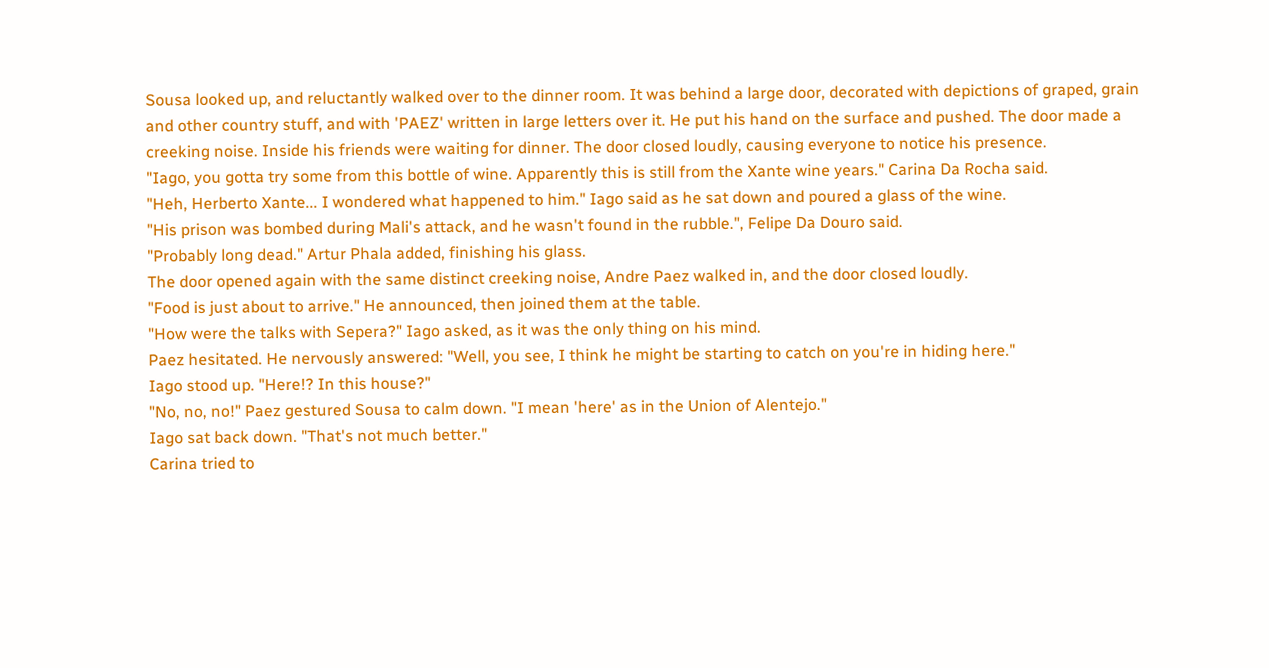Sousa looked up, and reluctantly walked over to the dinner room. It was behind a large door, decorated with depictions of graped, grain and other country stuff, and with 'PAEZ' written in large letters over it. He put his hand on the surface and pushed. The door made a creeking noise. Inside his friends were waiting for dinner. The door closed loudly, causing everyone to notice his presence.
"Iago, you gotta try some from this bottle of wine. Apparently this is still from the Xante wine years." Carina Da Rocha said.
"Heh, Herberto Xante... I wondered what happened to him." Iago said as he sat down and poured a glass of the wine.
"His prison was bombed during Mali's attack, and he wasn't found in the rubble.", Felipe Da Douro said.
"Probably long dead." Artur Phala added, finishing his glass.
The door opened again with the same distinct creeking noise, Andre Paez walked in, and the door closed loudly.
"Food is just about to arrive." He announced, then joined them at the table.
"How were the talks with Sepera?" Iago asked, as it was the only thing on his mind.
Paez hesitated. He nervously answered: "Well, you see, I think he might be starting to catch on you're in hiding here."
Iago stood up. "Here!? In this house?"
"No, no, no!" Paez gestured Sousa to calm down. "I mean 'here' as in the Union of Alentejo."
Iago sat back down. "That's not much better."
Carina tried to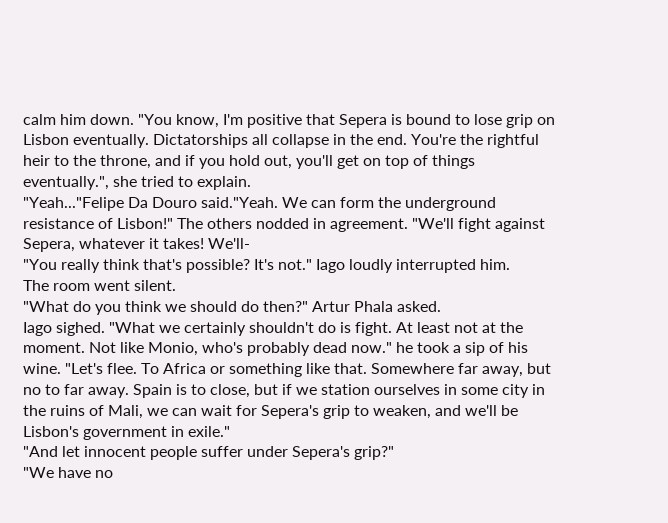calm him down. "You know, I'm positive that Sepera is bound to lose grip on Lisbon eventually. Dictatorships all collapse in the end. You're the rightful heir to the throne, and if you hold out, you'll get on top of things eventually.", she tried to explain.
"Yeah..."Felipe Da Douro said."Yeah. We can form the underground resistance of Lisbon!" The others nodded in agreement. "We'll fight against Sepera, whatever it takes! We'll-
"You really think that's possible? It's not." Iago loudly interrupted him.
The room went silent.
"What do you think we should do then?" Artur Phala asked.
Iago sighed. "What we certainly shouldn't do is fight. At least not at the moment. Not like Monio, who's probably dead now." he took a sip of his wine. "Let's flee. To Africa or something like that. Somewhere far away, but no to far away. Spain is to close, but if we station ourselves in some city in the ruins of Mali, we can wait for Sepera's grip to weaken, and we'll be Lisbon's government in exile."
"And let innocent people suffer under Sepera's grip?"
"We have no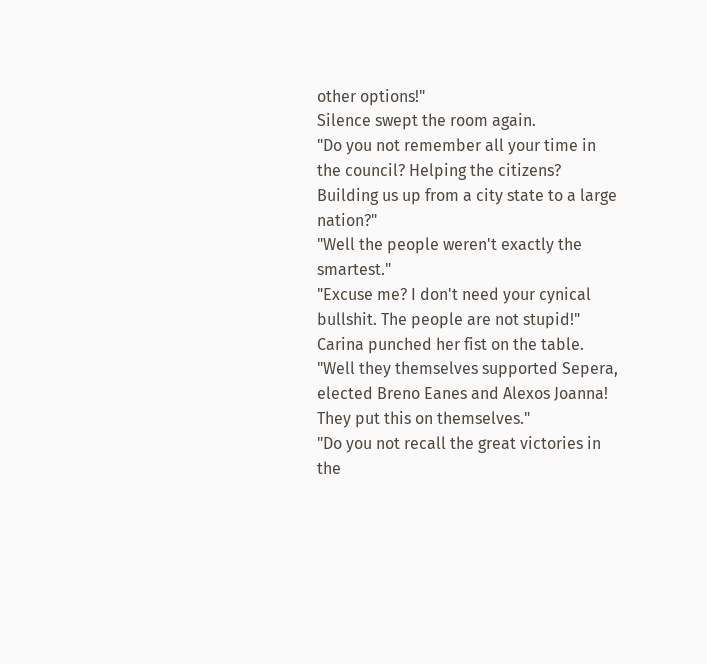other options!"
Silence swept the room again.
"Do you not remember all your time in the council? Helping the citizens? Building us up from a city state to a large nation?"
"Well the people weren't exactly the smartest."
"Excuse me? I don't need your cynical bullshit. The people are not stupid!" Carina punched her fist on the table.
"Well they themselves supported Sepera, elected Breno Eanes and Alexos Joanna! They put this on themselves."
"Do you not recall the great victories in the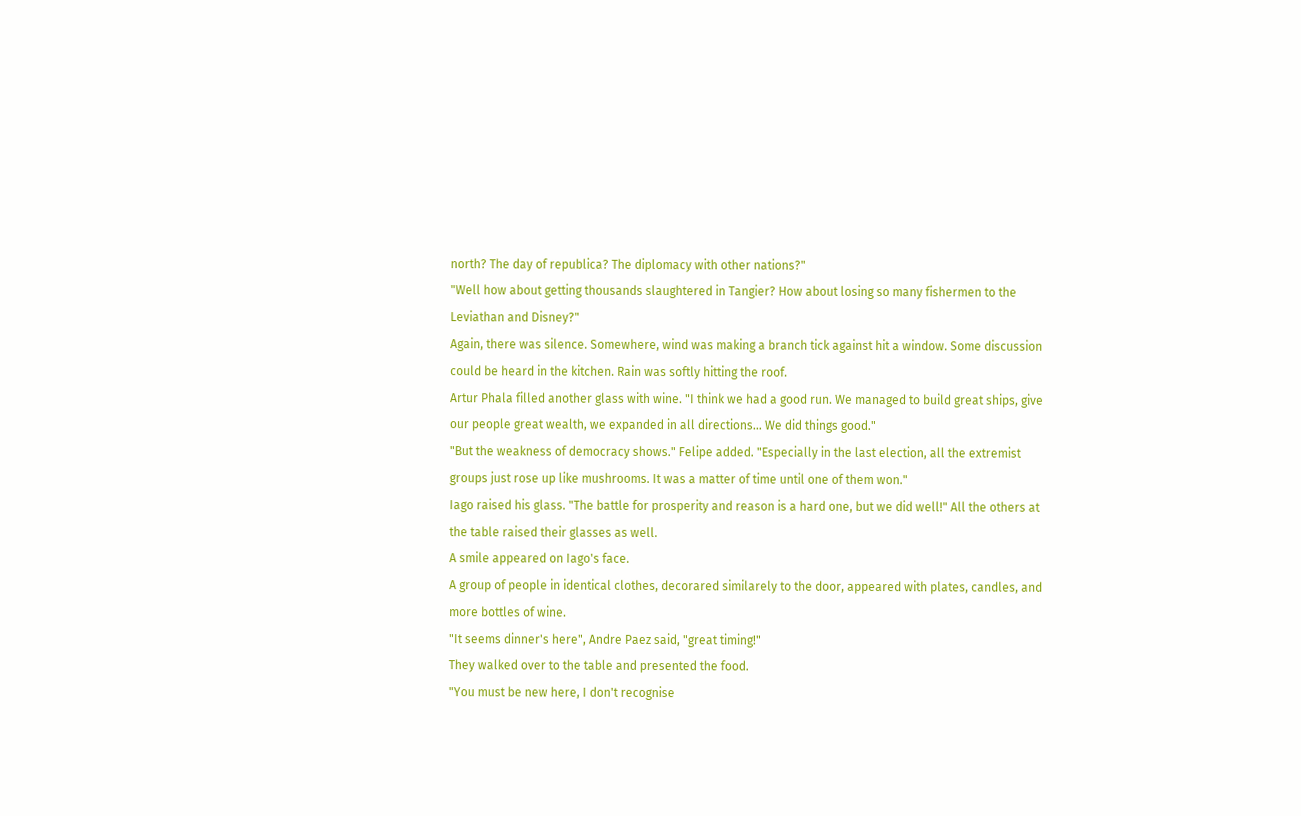north? The day of republica? The diplomacy with other nations?"
"Well how about getting thousands slaughtered in Tangier? How about losing so many fishermen to the Leviathan and Disney?"
Again, there was silence. Somewhere, wind was making a branch tick against hit a window. Some discussion could be heard in the kitchen. Rain was softly hitting the roof.
Artur Phala filled another glass with wine. "I think we had a good run. We managed to build great ships, give our people great wealth, we expanded in all directions... We did things good."
"But the weakness of democracy shows." Felipe added. "Especially in the last election, all the extremist groups just rose up like mushrooms. It was a matter of time until one of them won."
Iago raised his glass. "The battle for prosperity and reason is a hard one, but we did well!" All the others at the table raised their glasses as well.
A smile appeared on Iago's face.
A group of people in identical clothes, decorared similarely to the door, appeared with plates, candles, and more bottles of wine.
"It seems dinner's here", Andre Paez said, "great timing!"
They walked over to the table and presented the food.
"You must be new here, I don't recognise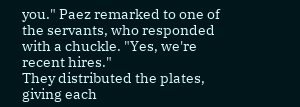you." Paez remarked to one of the servants, who responded with a chuckle. "Yes, we're recent hires."
They distributed the plates, giving each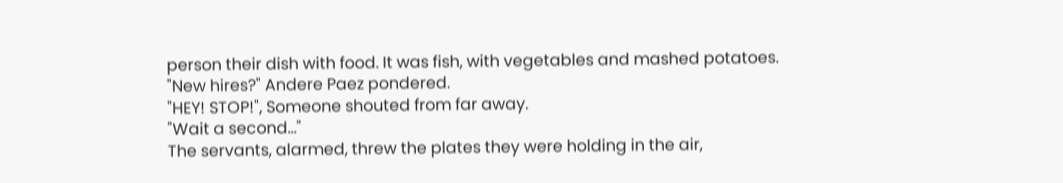person their dish with food. It was fish, with vegetables and mashed potatoes.
"New hires?" Andere Paez pondered.
"HEY! STOP!", Someone shouted from far away.
"Wait a second..."
The servants, alarmed, threw the plates they were holding in the air,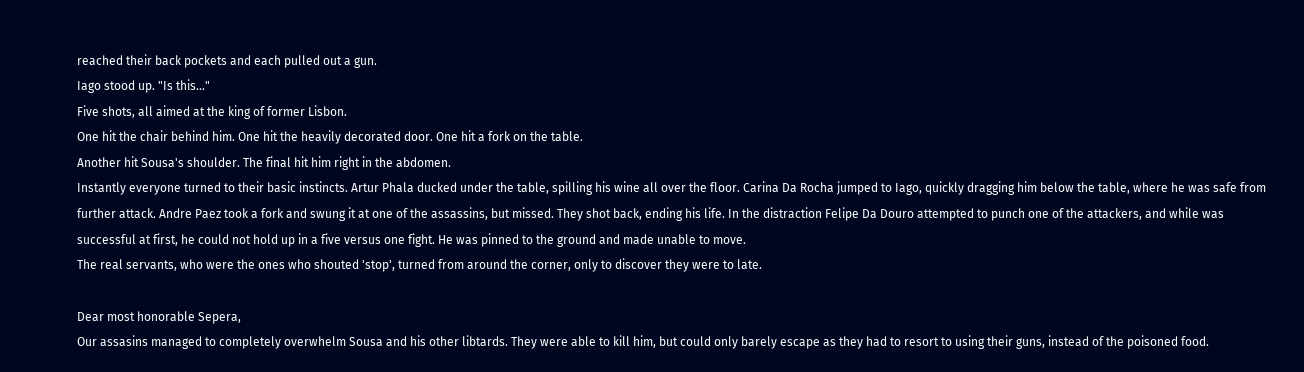reached their back pockets and each pulled out a gun.
Iago stood up. "Is this..."
Five shots, all aimed at the king of former Lisbon.
One hit the chair behind him. One hit the heavily decorated door. One hit a fork on the table.
Another hit Sousa's shoulder. The final hit him right in the abdomen.
Instantly everyone turned to their basic instincts. Artur Phala ducked under the table, spilling his wine all over the floor. Carina Da Rocha jumped to Iago, quickly dragging him below the table, where he was safe from further attack. Andre Paez took a fork and swung it at one of the assassins, but missed. They shot back, ending his life. In the distraction Felipe Da Douro attempted to punch one of the attackers, and while was successful at first, he could not hold up in a five versus one fight. He was pinned to the ground and made unable to move.
The real servants, who were the ones who shouted 'stop', turned from around the corner, only to discover they were to late.

Dear most honorable Sepera,
Our assasins managed to completely overwhelm Sousa and his other libtards. They were able to kill him, but could only barely escape as they had to resort to using their guns, instead of the poisoned food.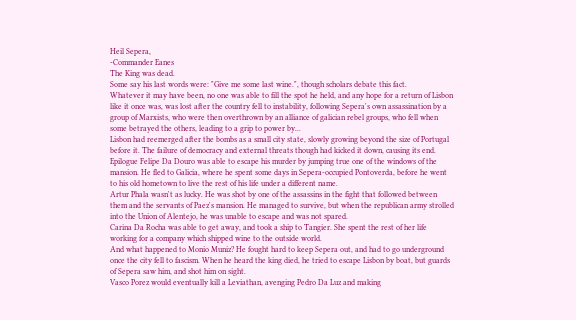Heil Sepera,
-Commander Eanes
The King was dead.
Some say his last words were: "Give me some last wine.", though scholars debate this fact.
Whatever it may have been, no one was able to fill the spot he held, and any hope for a return of Lisbon like it once was, was lost after the country fell to instability, following Sepera's own assassination by a group of Marxists, who were then overthrown by an alliance of galician rebel groups, who fell when some betrayed the others, leading to a grip to power by...
Lisbon had reemerged after the bombs as a small city state, slowly growing beyond the size of Portugal before it. The failure of democracy and external threats though had kicked it down, causing its end.
Epilogue Felipe Da Douro was able to escape his murder by jumping true one of the windows of the mansion. He fled to Galicia, where he spent some days in Sepera-occupied Pontoverda, before he went to his old hometown to live the rest of his life under a different name.
Artur Phala wasn't as lucky. He was shot by one of the assassins in the fight that followed between them and the servants of Paez's mansion. He managed to survive, but when the republican army strolled into the Union of Alentejo, he was unable to escape and was not spared.
Carina Da Rocha was able to get away, and took a ship to Tangier. She spent the rest of her life working for a company which shipped wine to the outside world.
And what happened to Monio Muniz? He fought hard to keep Sepera out, and had to go underground once the city fell to fascism. When he heard the king died, he tried to escape Lisbon by boat, but guards of Sepera saw him, and shot him on sight.
Vasco Porez would eventually kill a Leviathan, avenging Pedro Da Luz and making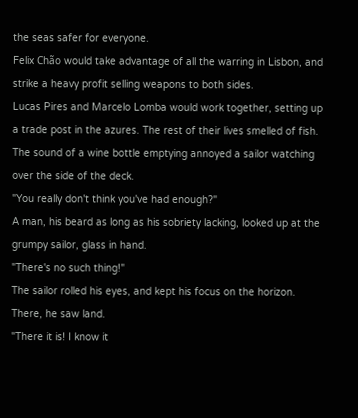the seas safer for everyone.
Felix Chão would take advantage of all the warring in Lisbon, and strike a heavy profit selling weapons to both sides.
Lucas Pires and Marcelo Lomba would work together, setting up a trade post in the azures. The rest of their lives smelled of fish.
The sound of a wine bottle emptying annoyed a sailor watching over the side of the deck.
"You really don't think you've had enough?"
A man, his beard as long as his sobriety lacking, looked up at the grumpy sailor, glass in hand.
"There's no such thing!"
The sailor rolled his eyes, and kept his focus on the horizon. There, he saw land.
"There it is! I know it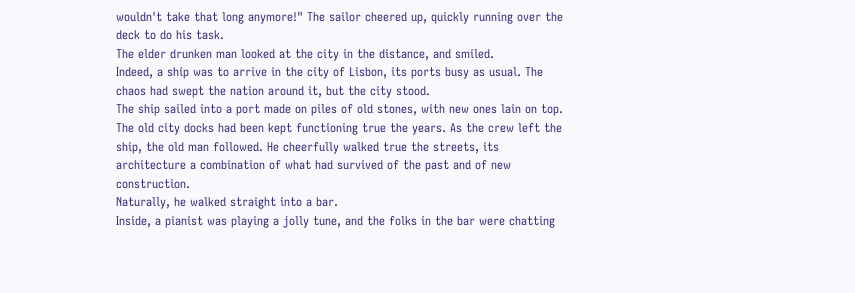wouldn't take that long anymore!" The sailor cheered up, quickly running over the deck to do his task.
The elder drunken man looked at the city in the distance, and smiled.
Indeed, a ship was to arrive in the city of Lisbon, its ports busy as usual. The chaos had swept the nation around it, but the city stood.
The ship sailed into a port made on piles of old stones, with new ones lain on top. The old city docks had been kept functioning true the years. As the crew left the ship, the old man followed. He cheerfully walked true the streets, its architecture a combination of what had survived of the past and of new construction.
Naturally, he walked straight into a bar.
Inside, a pianist was playing a jolly tune, and the folks in the bar were chatting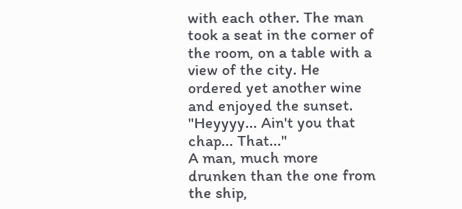with each other. The man took a seat in the corner of the room, on a table with a view of the city. He ordered yet another wine and enjoyed the sunset.
"Heyyyy... Ain't you that chap... That..."
A man, much more drunken than the one from the ship,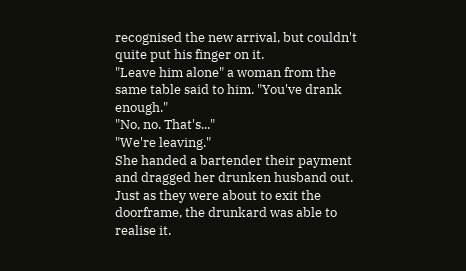recognised the new arrival, but couldn't quite put his finger on it.
"Leave him alone" a woman from the same table said to him. "You've drank enough."
"No, no. That's..."
"We're leaving."
She handed a bartender their payment and dragged her drunken husband out.
Just as they were about to exit the doorframe, the drunkard was able to realise it.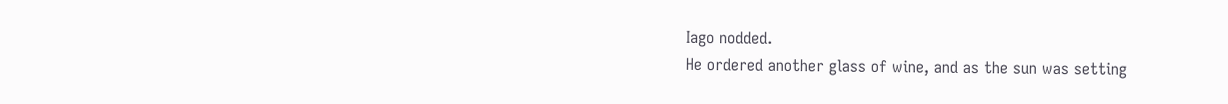Iago nodded.
He ordered another glass of wine, and as the sun was setting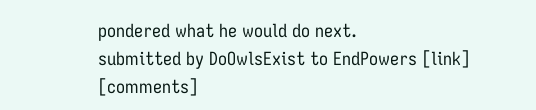pondered what he would do next.
submitted by DoOwlsExist to EndPowers [link] [comments]